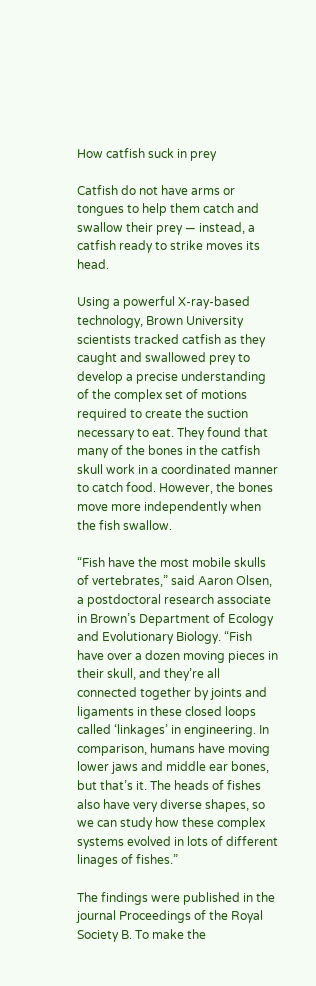How catfish suck in prey

Catfish do not have arms or tongues to help them catch and swallow their prey — instead, a catfish ready to strike moves its head.

Using a powerful X-ray-based technology, Brown University scientists tracked catfish as they caught and swallowed prey to develop a precise understanding of the complex set of motions required to create the suction necessary to eat. They found that many of the bones in the catfish skull work in a coordinated manner to catch food. However, the bones move more independently when the fish swallow.

“Fish have the most mobile skulls of vertebrates,” said Aaron Olsen, a postdoctoral research associate in Brown’s Department of Ecology and Evolutionary Biology. “Fish have over a dozen moving pieces in their skull, and they’re all connected together by joints and ligaments in these closed loops called ‘linkages’ in engineering. In comparison, humans have moving lower jaws and middle ear bones, but that’s it. The heads of fishes also have very diverse shapes, so we can study how these complex systems evolved in lots of different linages of fishes.”

The findings were published in the journal Proceedings of the Royal Society B. To make the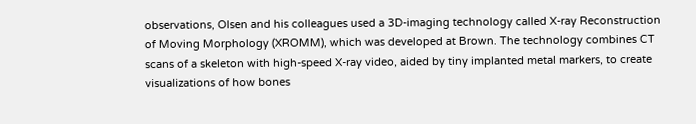observations, Olsen and his colleagues used a 3D-imaging technology called X-ray Reconstruction of Moving Morphology (XROMM), which was developed at Brown. The technology combines CT scans of a skeleton with high-speed X-ray video, aided by tiny implanted metal markers, to create visualizations of how bones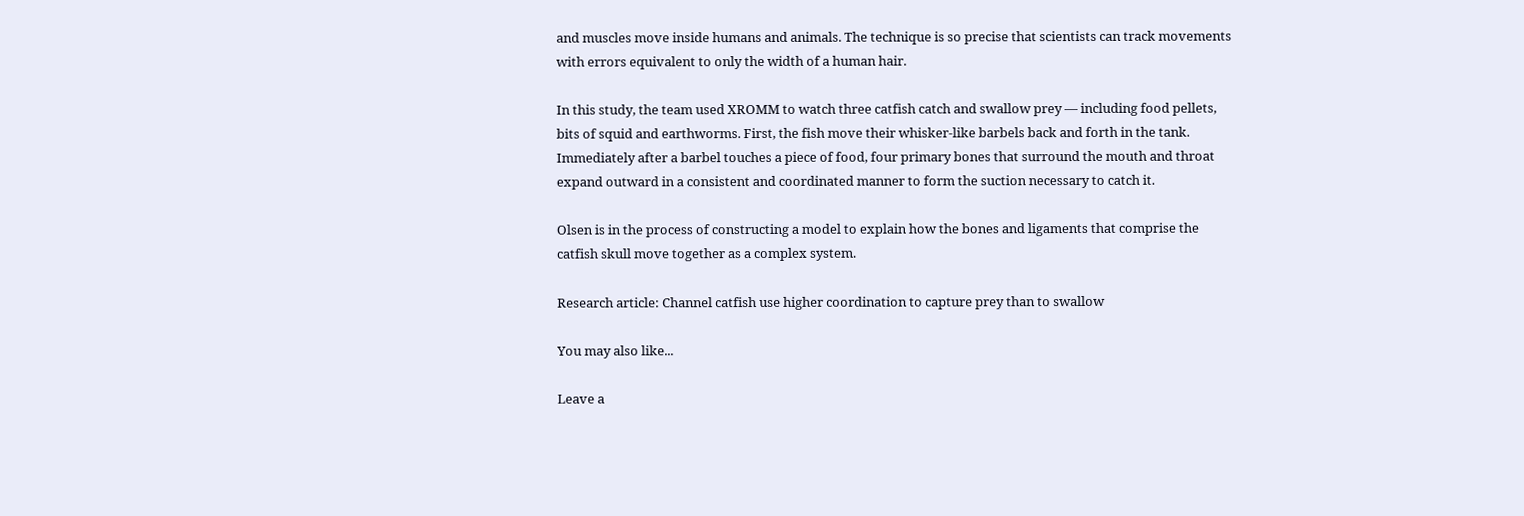and muscles move inside humans and animals. The technique is so precise that scientists can track movements with errors equivalent to only the width of a human hair.

In this study, the team used XROMM to watch three catfish catch and swallow prey — including food pellets, bits of squid and earthworms. First, the fish move their whisker-like barbels back and forth in the tank. Immediately after a barbel touches a piece of food, four primary bones that surround the mouth and throat expand outward in a consistent and coordinated manner to form the suction necessary to catch it.

Olsen is in the process of constructing a model to explain how the bones and ligaments that comprise the catfish skull move together as a complex system.

Research article: Channel catfish use higher coordination to capture prey than to swallow

You may also like...

Leave a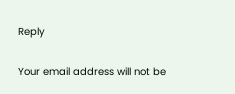Reply

Your email address will not be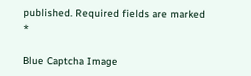published. Required fields are marked *

Blue Captcha Image